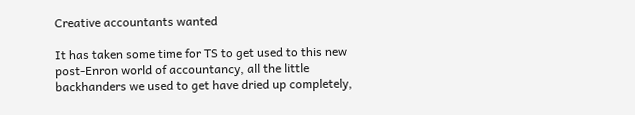Creative accountants wanted

It has taken some time for TS to get used to this new post-Enron world of accountancy, all the little backhanders we used to get have dried up completely,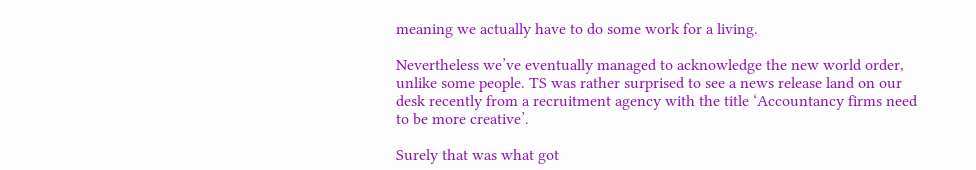meaning we actually have to do some work for a living.

Nevertheless we’ve eventually managed to acknowledge the new world order, unlike some people. TS was rather surprised to see a news release land on our desk recently from a recruitment agency with the title ‘Accountancy firms need to be more creative’.

Surely that was what got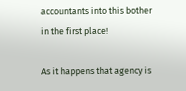accountants into this bother in the first place!

As it happens that agency is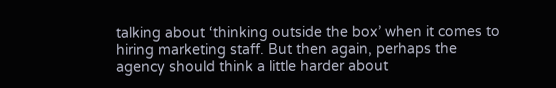talking about ‘thinking outside the box’ when it comes to hiring marketing staff. But then again, perhaps the agency should think a little harder about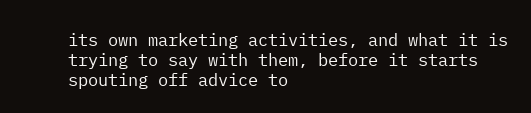its own marketing activities, and what it is trying to say with them, before it starts spouting off advice to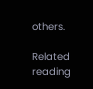others.

Related reading